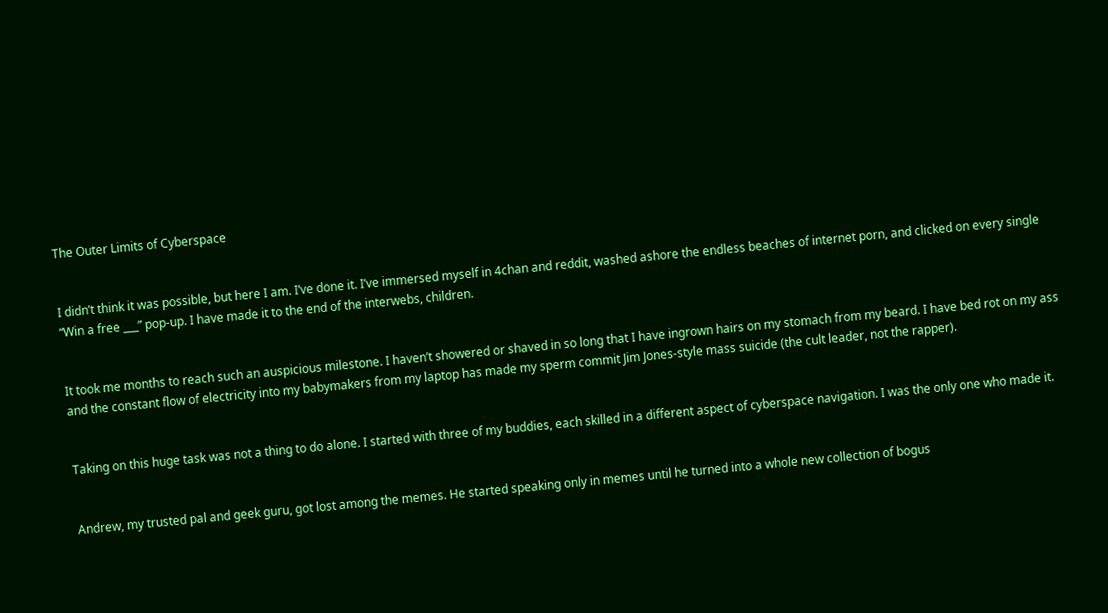The Outer Limits of Cyberspace


I didn’t think it was possible, but here I am. I’ve done it. I’ve immersed myself in 4chan and reddit, washed ashore the endless beaches of internet porn, and clicked on every single “Win a free ___” pop-up. I have made it to the end of the interwebs, children.


It took me months to reach such an auspicious milestone. I haven’t showered or shaved in so long that I have ingrown hairs on my stomach from my beard. I have bed rot on my ass and the constant flow of electricity into my babymakers from my laptop has made my sperm commit Jim Jones-style mass suicide (the cult leader, not the rapper).


Taking on this huge task was not a thing to do alone. I started with three of my buddies, each skilled in a different aspect of cyberspace navigation. I was the only one who made it.


Andrew, my trusted pal and geek guru, got lost among the memes. He started speaking only in memes until he turned into a whole new collection of bogus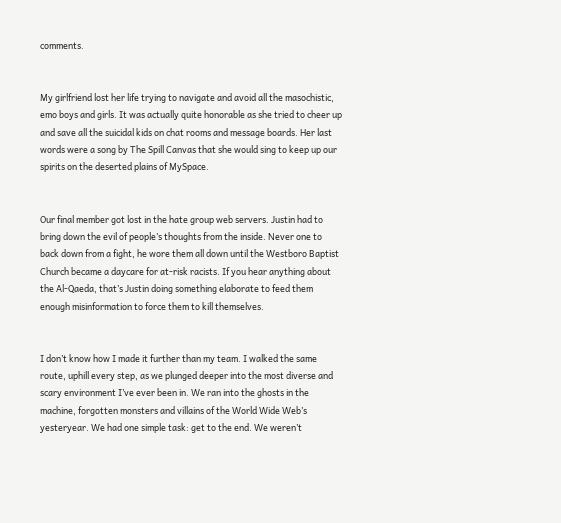comments.


My girlfriend lost her life trying to navigate and avoid all the masochistic, emo boys and girls. It was actually quite honorable as she tried to cheer up and save all the suicidal kids on chat rooms and message boards. Her last words were a song by The Spill Canvas that she would sing to keep up our spirits on the deserted plains of MySpace.


Our final member got lost in the hate group web servers. Justin had to bring down the evil of people’s thoughts from the inside. Never one to back down from a fight, he wore them all down until the Westboro Baptist Church became a daycare for at-risk racists. If you hear anything about the Al-Qaeda, that’s Justin doing something elaborate to feed them enough misinformation to force them to kill themselves.


I don’t know how I made it further than my team. I walked the same route, uphill every step, as we plunged deeper into the most diverse and scary environment I’ve ever been in. We ran into the ghosts in the machine, forgotten monsters and villains of the World Wide Web’s yesteryear. We had one simple task: get to the end. We weren’t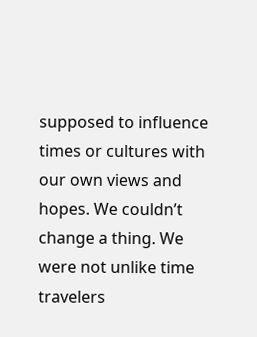supposed to influence times or cultures with our own views and hopes. We couldn’t change a thing. We were not unlike time travelers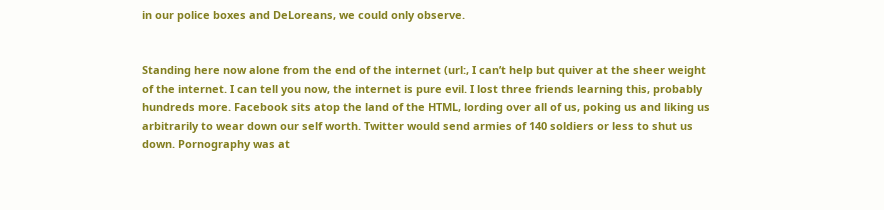in our police boxes and DeLoreans, we could only observe.


Standing here now alone from the end of the internet (url:, I can’t help but quiver at the sheer weight of the internet. I can tell you now, the internet is pure evil. I lost three friends learning this, probably hundreds more. Facebook sits atop the land of the HTML, lording over all of us, poking us and liking us arbitrarily to wear down our self worth. Twitter would send armies of 140 soldiers or less to shut us down. Pornography was at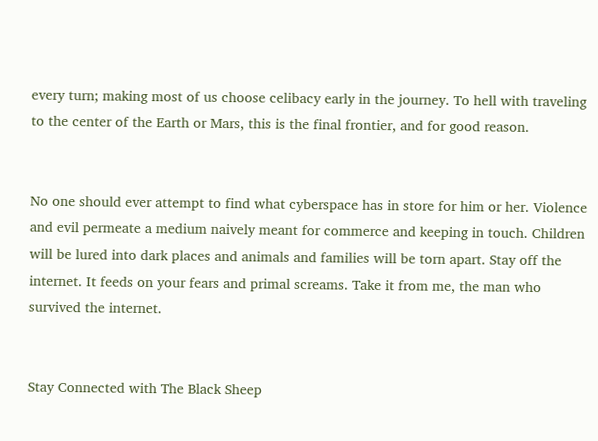every turn; making most of us choose celibacy early in the journey. To hell with traveling to the center of the Earth or Mars, this is the final frontier, and for good reason.


No one should ever attempt to find what cyberspace has in store for him or her. Violence and evil permeate a medium naively meant for commerce and keeping in touch. Children will be lured into dark places and animals and families will be torn apart. Stay off the internet. It feeds on your fears and primal screams. Take it from me, the man who survived the internet.


Stay Connected with The Black Sheep